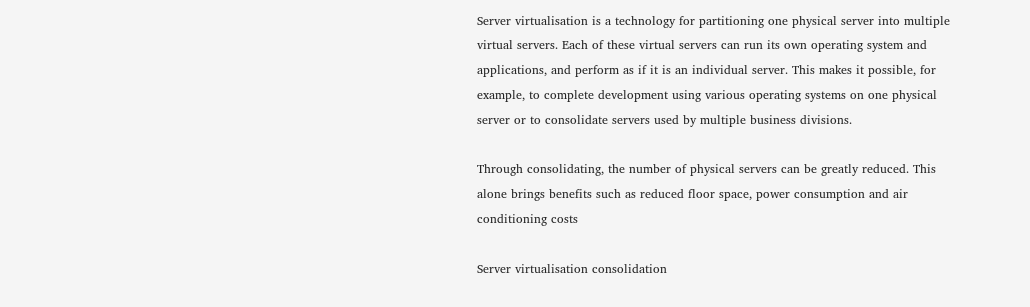Server virtualisation is a technology for partitioning one physical server into multiple virtual servers. Each of these virtual servers can run its own operating system and applications, and perform as if it is an individual server. This makes it possible, for example, to complete development using various operating systems on one physical server or to consolidate servers used by multiple business divisions.

Through consolidating, the number of physical servers can be greatly reduced. This alone brings benefits such as reduced floor space, power consumption and air conditioning costs

Server virtualisation consolidation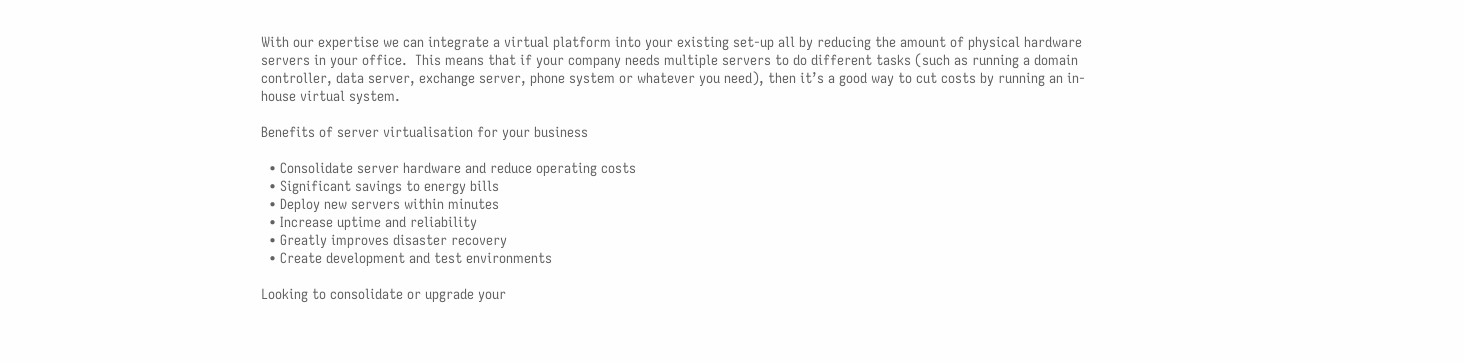With our expertise we can integrate a virtual platform into your existing set-up all by reducing the amount of physical hardware servers in your office.  This means that if your company needs multiple servers to do different tasks (such as running a domain controller, data server, exchange server, phone system or whatever you need), then it’s a good way to cut costs by running an in-house virtual system.

Benefits of server virtualisation for your business

  • Consolidate server hardware and reduce operating costs
  • Significant savings to energy bills
  • Deploy new servers within minutes
  • Increase uptime and reliability
  • Greatly improves disaster recovery
  • Create development and test environments

Looking to consolidate or upgrade your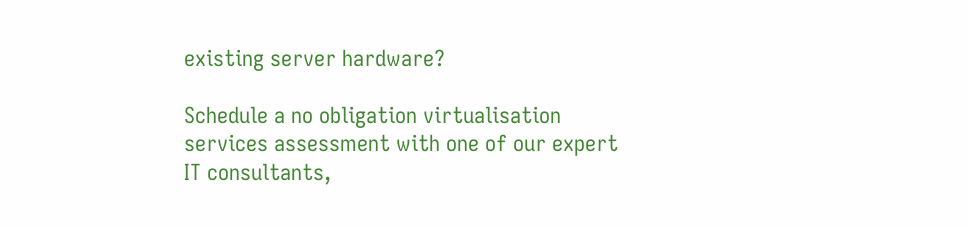existing server hardware?

Schedule a no obligation virtualisation services assessment with one of our expert IT consultants,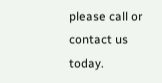please call or contact us today.